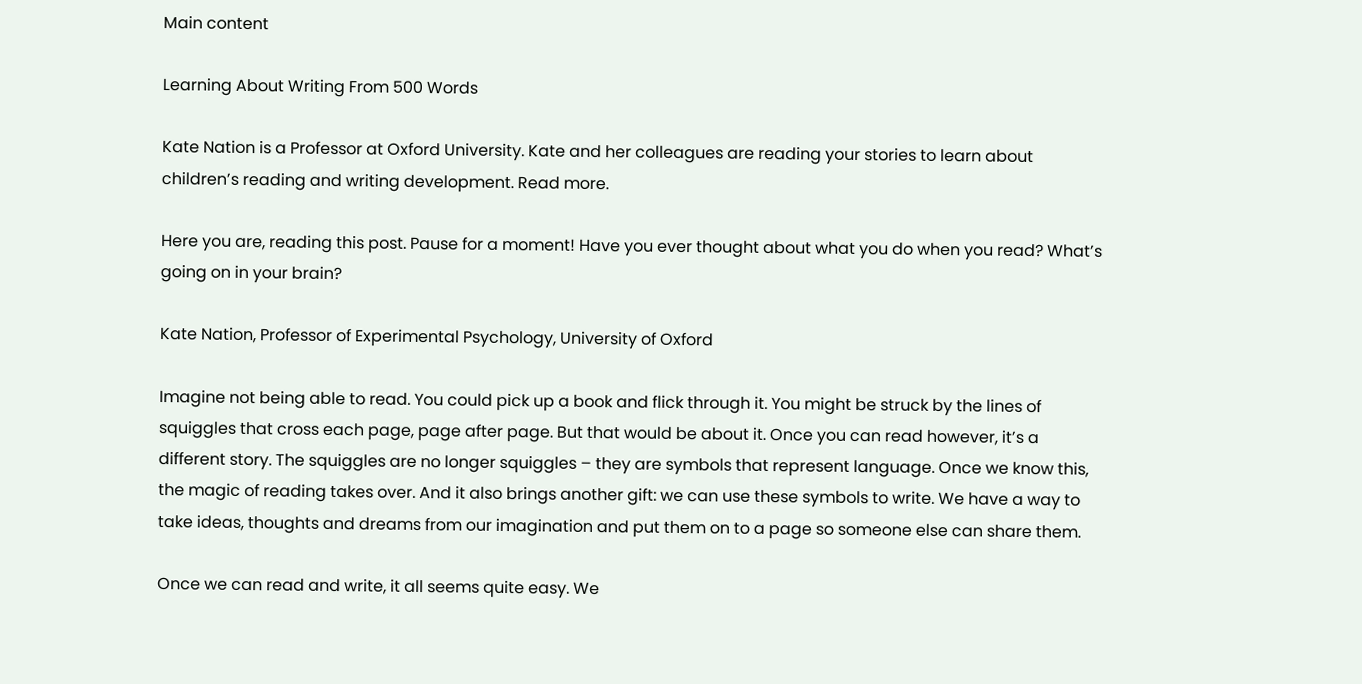Main content

Learning About Writing From 500 Words

Kate Nation is a Professor at Oxford University. Kate and her colleagues are reading your stories to learn about children’s reading and writing development. Read more.

Here you are, reading this post. Pause for a moment! Have you ever thought about what you do when you read? What’s going on in your brain?

Kate Nation, Professor of Experimental Psychology, University of Oxford

Imagine not being able to read. You could pick up a book and flick through it. You might be struck by the lines of squiggles that cross each page, page after page. But that would be about it. Once you can read however, it’s a different story. The squiggles are no longer squiggles – they are symbols that represent language. Once we know this, the magic of reading takes over. And it also brings another gift: we can use these symbols to write. We have a way to take ideas, thoughts and dreams from our imagination and put them on to a page so someone else can share them.

Once we can read and write, it all seems quite easy. We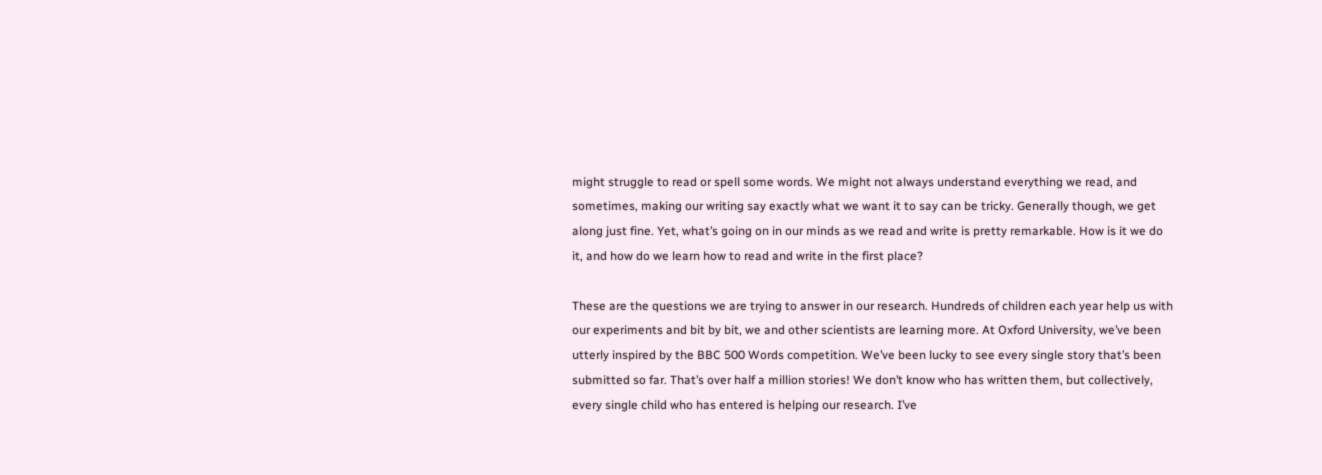might struggle to read or spell some words. We might not always understand everything we read, and sometimes, making our writing say exactly what we want it to say can be tricky. Generally though, we get along just fine. Yet, what’s going on in our minds as we read and write is pretty remarkable. How is it we do it, and how do we learn how to read and write in the first place?

These are the questions we are trying to answer in our research. Hundreds of children each year help us with our experiments and bit by bit, we and other scientists are learning more. At Oxford University, we’ve been utterly inspired by the BBC 500 Words competition. We’ve been lucky to see every single story that’s been submitted so far. That’s over half a million stories! We don’t know who has written them, but collectively, every single child who has entered is helping our research. I’ve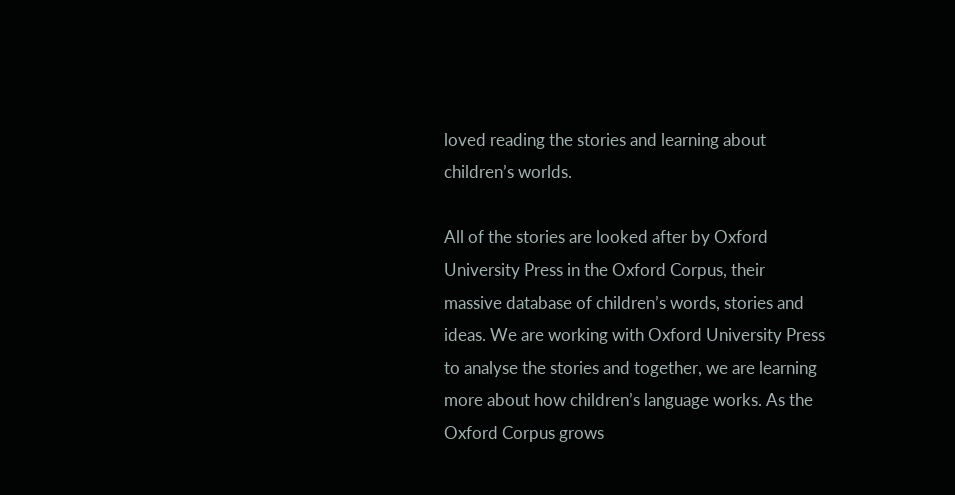loved reading the stories and learning about children’s worlds.

All of the stories are looked after by Oxford University Press in the Oxford Corpus, their massive database of children’s words, stories and ideas. We are working with Oxford University Press to analyse the stories and together, we are learning more about how children’s language works. As the Oxford Corpus grows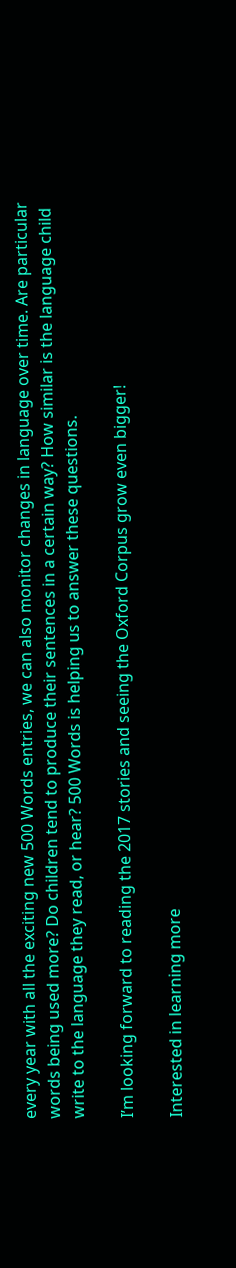every year with all the exciting new 500 Words entries, we can also monitor changes in language over time. Are particular words being used more? Do children tend to produce their sentences in a certain way? How similar is the language child write to the language they read, or hear? 500 Words is helping us to answer these questions.

I’m looking forward to reading the 2017 stories and seeing the Oxford Corpus grow even bigger!

Interested in learning more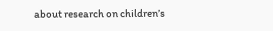about research on children’s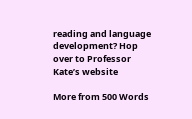reading and language development? Hop over to Professor Kate’s website

More from 500 Words